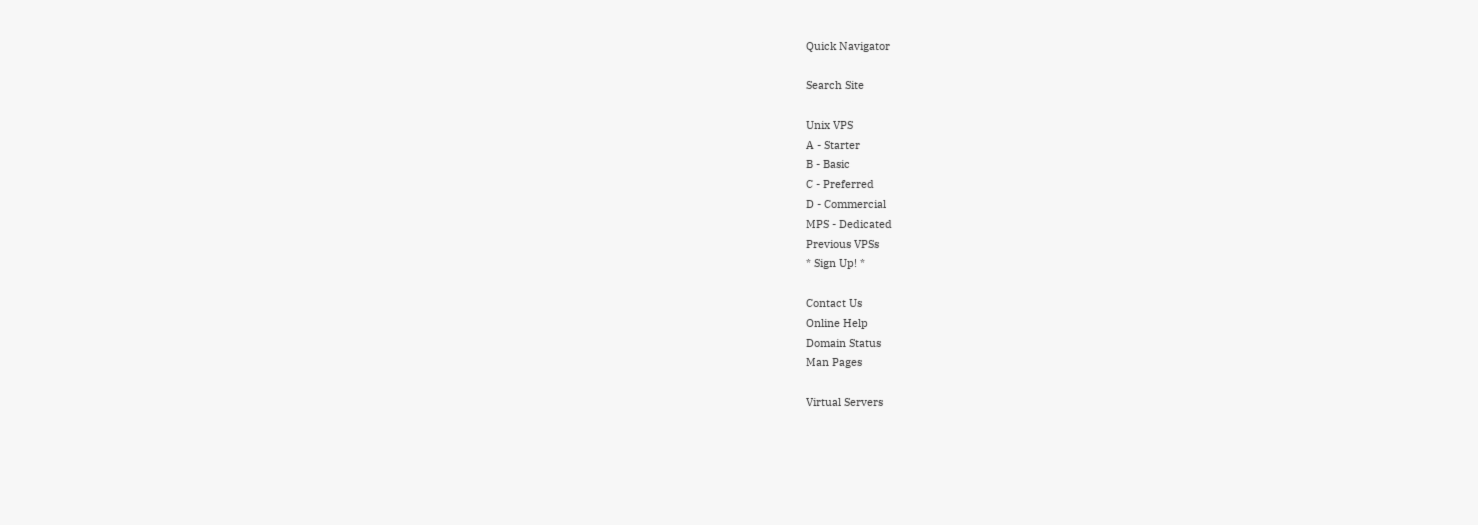Quick Navigator

Search Site

Unix VPS
A - Starter
B - Basic
C - Preferred
D - Commercial
MPS - Dedicated
Previous VPSs
* Sign Up! *

Contact Us
Online Help
Domain Status
Man Pages

Virtual Servers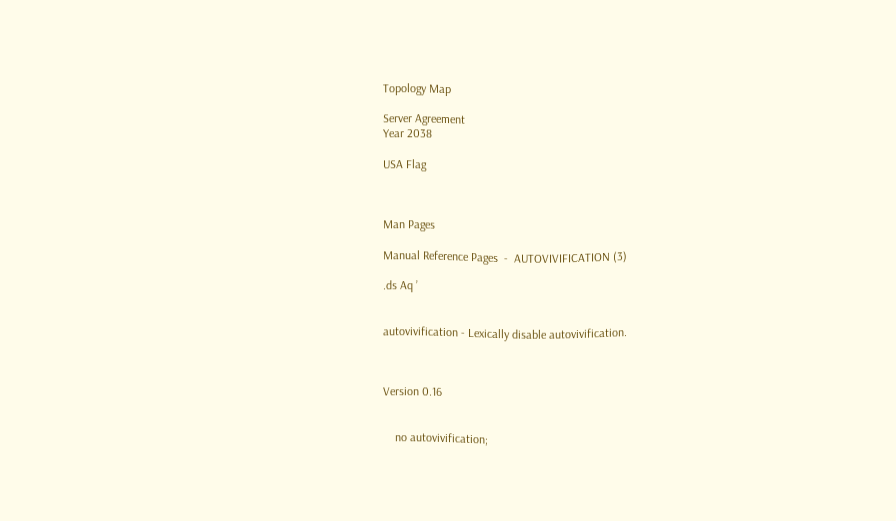Topology Map

Server Agreement
Year 2038

USA Flag



Man Pages

Manual Reference Pages  -  AUTOVIVIFICATION (3)

.ds Aq ’


autovivification - Lexically disable autovivification.



Version 0.16


    no autovivification;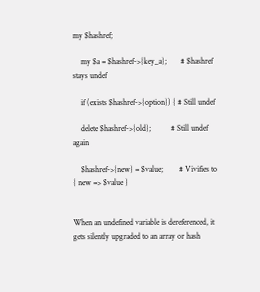my $hashref;

    my $a = $hashref->{key_a};       # $hashref stays undef

    if (exists $hashref->{option}) { # Still undef

    delete $hashref->{old};          # Still undef again

    $hashref->{new} = $value;        # Vivifies to { new => $value }


When an undefined variable is dereferenced, it gets silently upgraded to an array or hash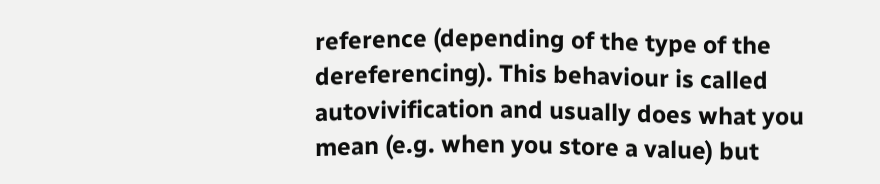reference (depending of the type of the dereferencing). This behaviour is called autovivification and usually does what you mean (e.g. when you store a value) but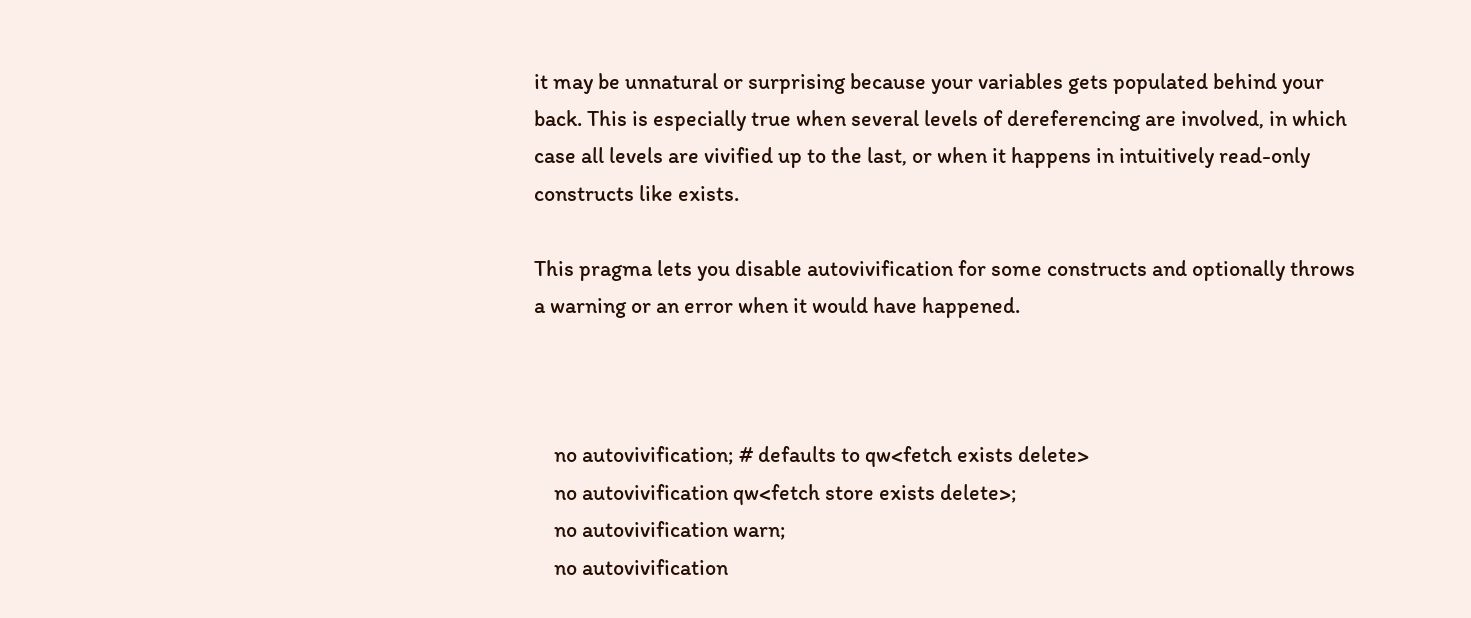it may be unnatural or surprising because your variables gets populated behind your back. This is especially true when several levels of dereferencing are involved, in which case all levels are vivified up to the last, or when it happens in intuitively read-only constructs like exists.

This pragma lets you disable autovivification for some constructs and optionally throws a warning or an error when it would have happened.



    no autovivification; # defaults to qw<fetch exists delete>
    no autovivification qw<fetch store exists delete>;
    no autovivification warn;
    no autovivification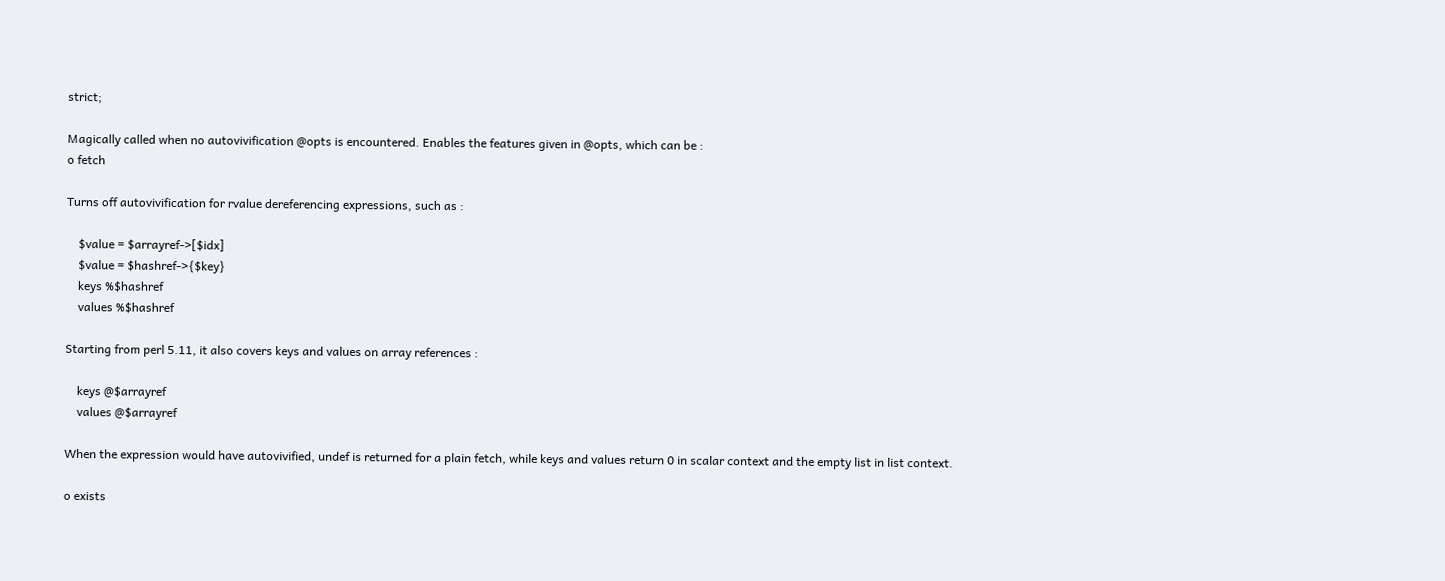strict;

Magically called when no autovivification @opts is encountered. Enables the features given in @opts, which can be :
o fetch

Turns off autovivification for rvalue dereferencing expressions, such as :

    $value = $arrayref->[$idx]
    $value = $hashref->{$key}
    keys %$hashref
    values %$hashref

Starting from perl 5.11, it also covers keys and values on array references :

    keys @$arrayref
    values @$arrayref

When the expression would have autovivified, undef is returned for a plain fetch, while keys and values return 0 in scalar context and the empty list in list context.

o exists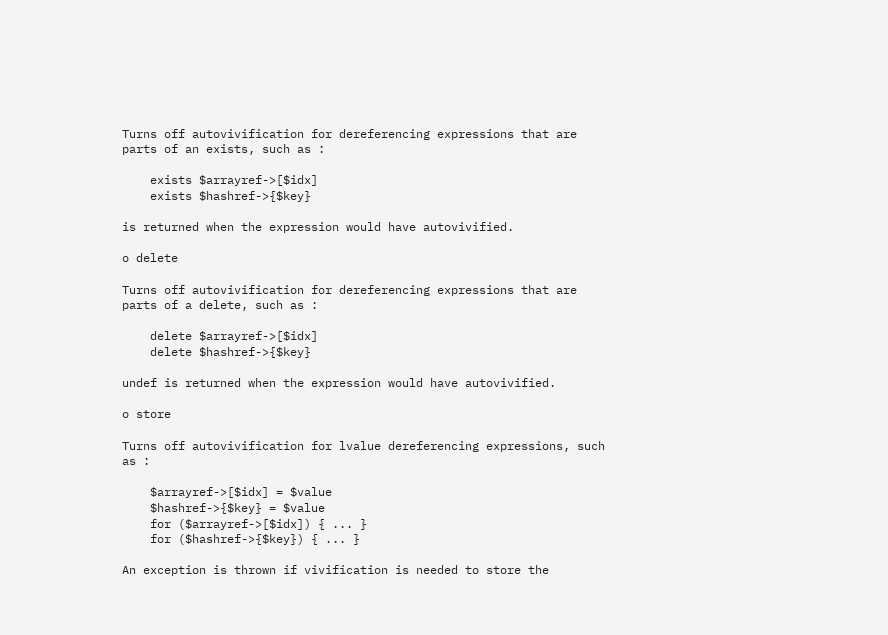Turns off autovivification for dereferencing expressions that are parts of an exists, such as :

    exists $arrayref->[$idx]
    exists $hashref->{$key}

is returned when the expression would have autovivified.

o delete

Turns off autovivification for dereferencing expressions that are parts of a delete, such as :

    delete $arrayref->[$idx]
    delete $hashref->{$key}

undef is returned when the expression would have autovivified.

o store

Turns off autovivification for lvalue dereferencing expressions, such as :

    $arrayref->[$idx] = $value
    $hashref->{$key} = $value
    for ($arrayref->[$idx]) { ... }
    for ($hashref->{$key}) { ... }

An exception is thrown if vivification is needed to store the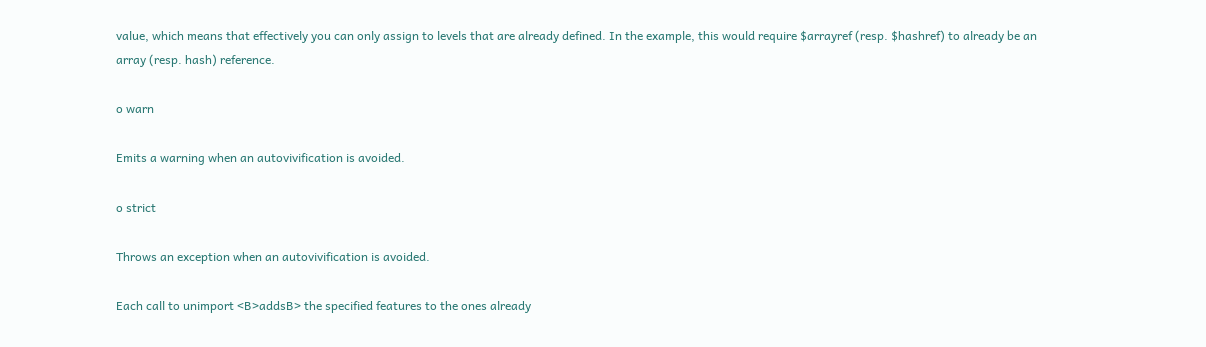value, which means that effectively you can only assign to levels that are already defined. In the example, this would require $arrayref (resp. $hashref) to already be an array (resp. hash) reference.

o warn

Emits a warning when an autovivification is avoided.

o strict

Throws an exception when an autovivification is avoided.

Each call to unimport <B>addsB> the specified features to the ones already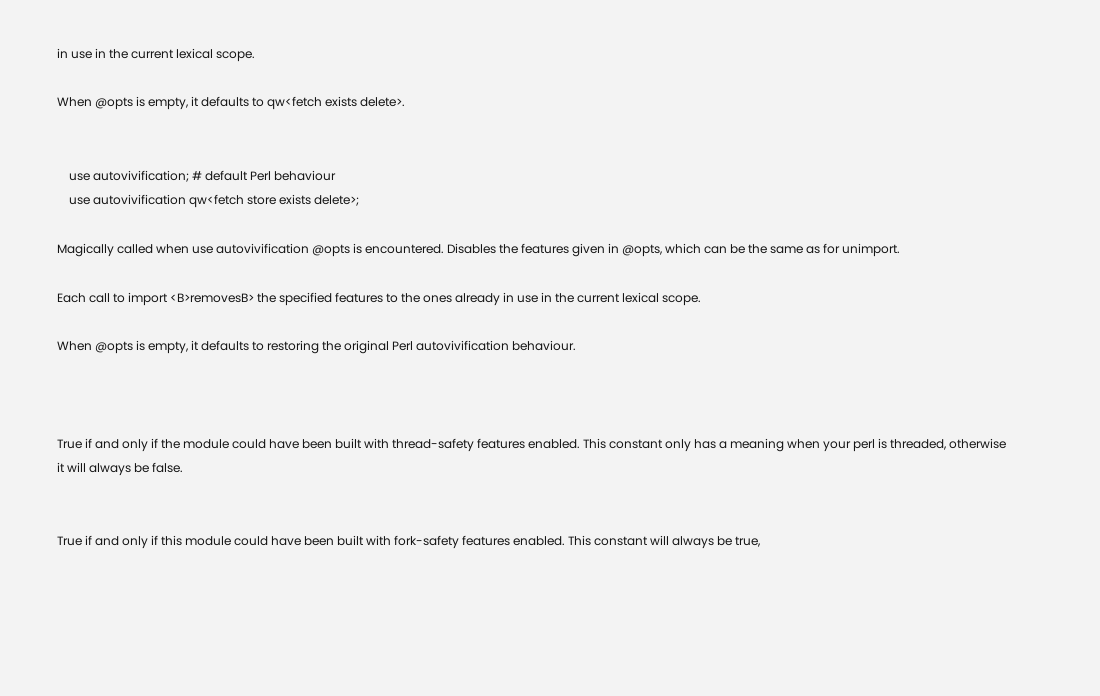in use in the current lexical scope.

When @opts is empty, it defaults to qw<fetch exists delete>.


    use autovivification; # default Perl behaviour
    use autovivification qw<fetch store exists delete>;

Magically called when use autovivification @opts is encountered. Disables the features given in @opts, which can be the same as for unimport.

Each call to import <B>removesB> the specified features to the ones already in use in the current lexical scope.

When @opts is empty, it defaults to restoring the original Perl autovivification behaviour.



True if and only if the module could have been built with thread-safety features enabled. This constant only has a meaning when your perl is threaded, otherwise it will always be false.


True if and only if this module could have been built with fork-safety features enabled. This constant will always be true,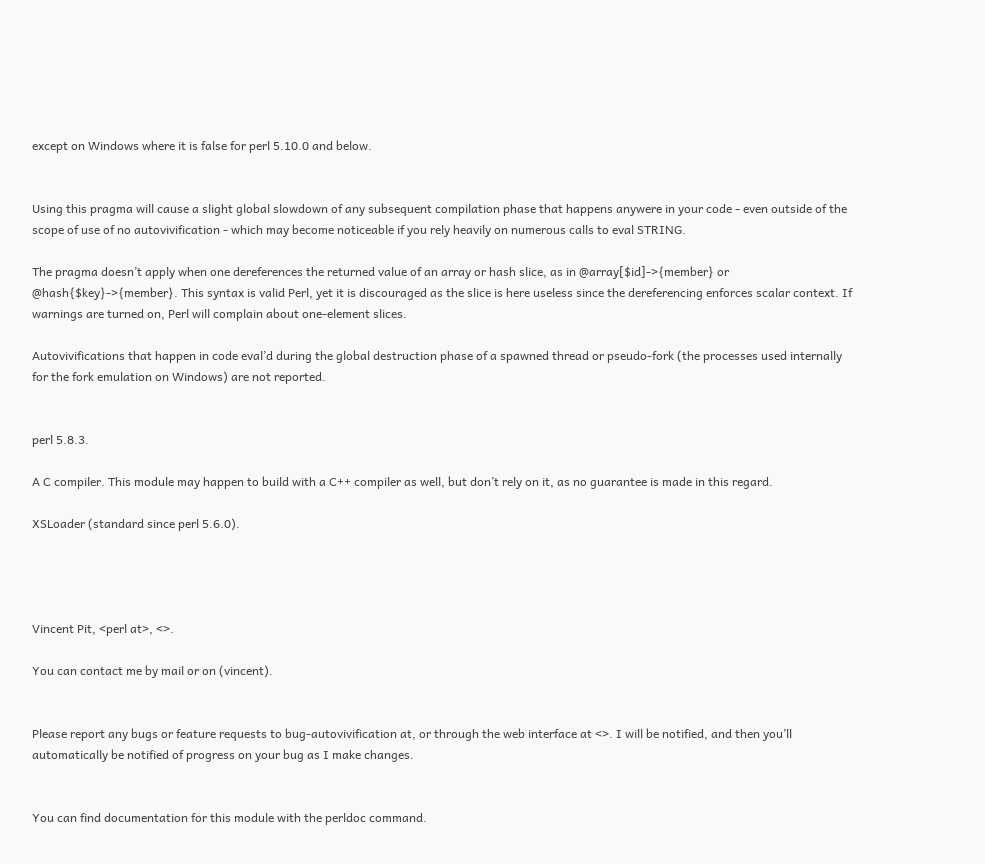except on Windows where it is false for perl 5.10.0 and below.


Using this pragma will cause a slight global slowdown of any subsequent compilation phase that happens anywere in your code - even outside of the scope of use of no autovivification - which may become noticeable if you rely heavily on numerous calls to eval STRING.

The pragma doesn’t apply when one dereferences the returned value of an array or hash slice, as in @array[$id]->{member} or @hash{$key}->{member}. This syntax is valid Perl, yet it is discouraged as the slice is here useless since the dereferencing enforces scalar context. If warnings are turned on, Perl will complain about one-element slices.

Autovivifications that happen in code eval’d during the global destruction phase of a spawned thread or pseudo-fork (the processes used internally for the fork emulation on Windows) are not reported.


perl 5.8.3.

A C compiler. This module may happen to build with a C++ compiler as well, but don’t rely on it, as no guarantee is made in this regard.

XSLoader (standard since perl 5.6.0).




Vincent Pit, <perl at>, <>.

You can contact me by mail or on (vincent).


Please report any bugs or feature requests to bug-autovivification at, or through the web interface at <>. I will be notified, and then you’ll automatically be notified of progress on your bug as I make changes.


You can find documentation for this module with the perldoc command.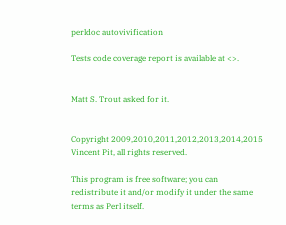perldoc autovivification

Tests code coverage report is available at <>.


Matt S. Trout asked for it.


Copyright 2009,2010,2011,2012,2013,2014,2015 Vincent Pit, all rights reserved.

This program is free software; you can redistribute it and/or modify it under the same terms as Perl itself.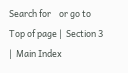Search for    or go to Top of page |  Section 3 |  Main Index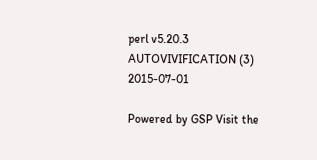perl v5.20.3 AUTOVIVIFICATION (3) 2015-07-01

Powered by GSP Visit the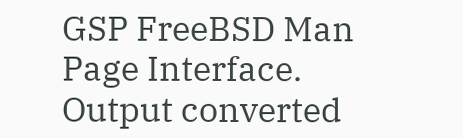GSP FreeBSD Man Page Interface.
Output converted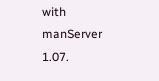with manServer 1.07.